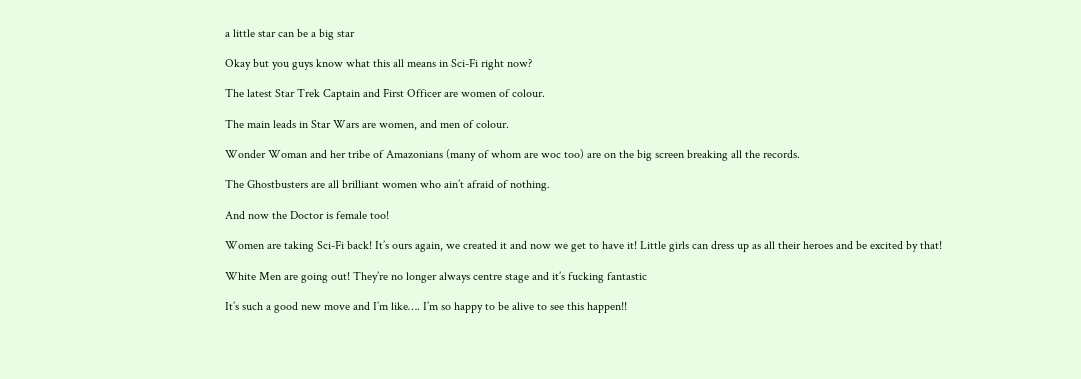a little star can be a big star

Okay but you guys know what this all means in Sci-Fi right now?

The latest Star Trek Captain and First Officer are women of colour.

The main leads in Star Wars are women, and men of colour.

Wonder Woman and her tribe of Amazonians (many of whom are woc too) are on the big screen breaking all the records.

The Ghostbusters are all brilliant women who ain’t afraid of nothing.

And now the Doctor is female too!

Women are taking Sci-Fi back! It’s ours again, we created it and now we get to have it! Little girls can dress up as all their heroes and be excited by that!

White Men are going out! They’re no longer always centre stage and it’s fucking fantastic

It’s such a good new move and I’m like…. I’m so happy to be alive to see this happen!!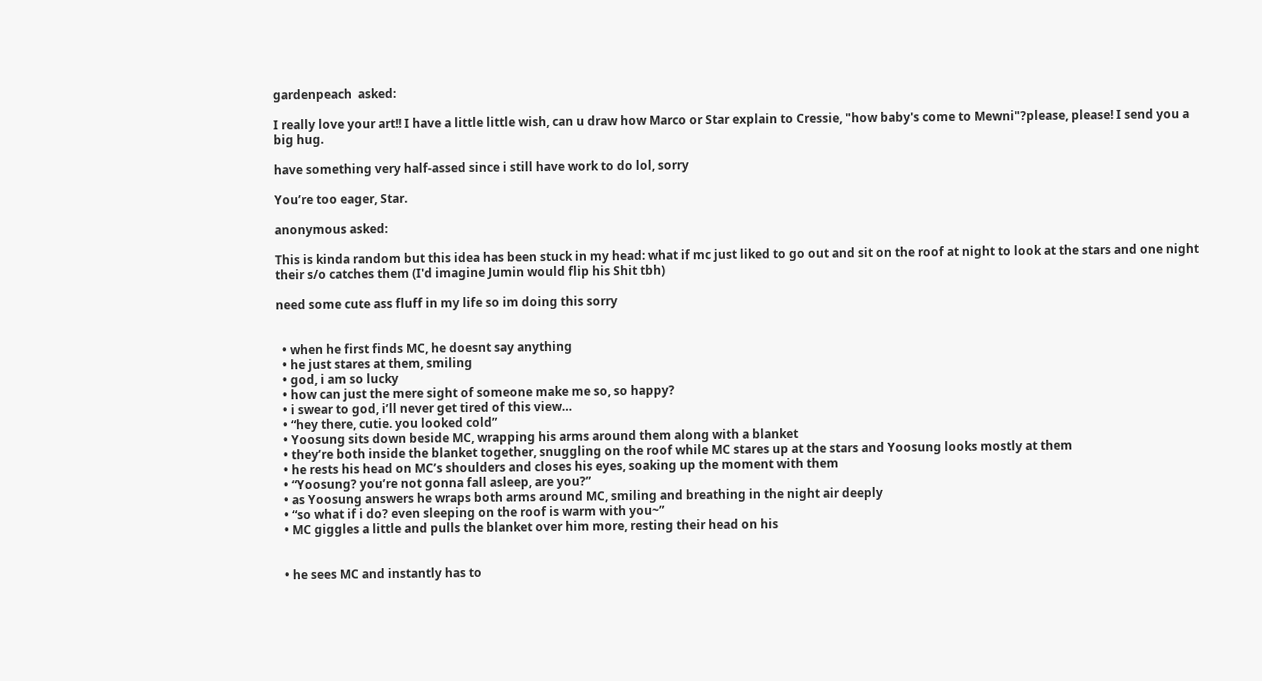gardenpeach  asked:

I really love your art!! I have a little little wish, can u draw how Marco or Star explain to Cressie, "how baby's come to Mewni"?please, please! I send you a big hug.

have something very half-assed since i still have work to do lol, sorry

You’re too eager, Star.

anonymous asked:

This is kinda random but this idea has been stuck in my head: what if mc just liked to go out and sit on the roof at night to look at the stars and one night their s/o catches them (I'd imagine Jumin would flip his Shit tbh)

need some cute ass fluff in my life so im doing this sorry


  • when he first finds MC, he doesnt say anything
  • he just stares at them, smiling
  • god, i am so lucky
  • how can just the mere sight of someone make me so, so happy?
  • i swear to god, i’ll never get tired of this view…
  • “hey there, cutie. you looked cold”
  • Yoosung sits down beside MC, wrapping his arms around them along with a blanket
  • they’re both inside the blanket together, snuggling on the roof while MC stares up at the stars and Yoosung looks mostly at them
  • he rests his head on MC’s shoulders and closes his eyes, soaking up the moment with them
  • “Yoosung? you’re not gonna fall asleep, are you?”
  • as Yoosung answers he wraps both arms around MC, smiling and breathing in the night air deeply
  • “so what if i do? even sleeping on the roof is warm with you~”
  • MC giggles a little and pulls the blanket over him more, resting their head on his


  • he sees MC and instantly has to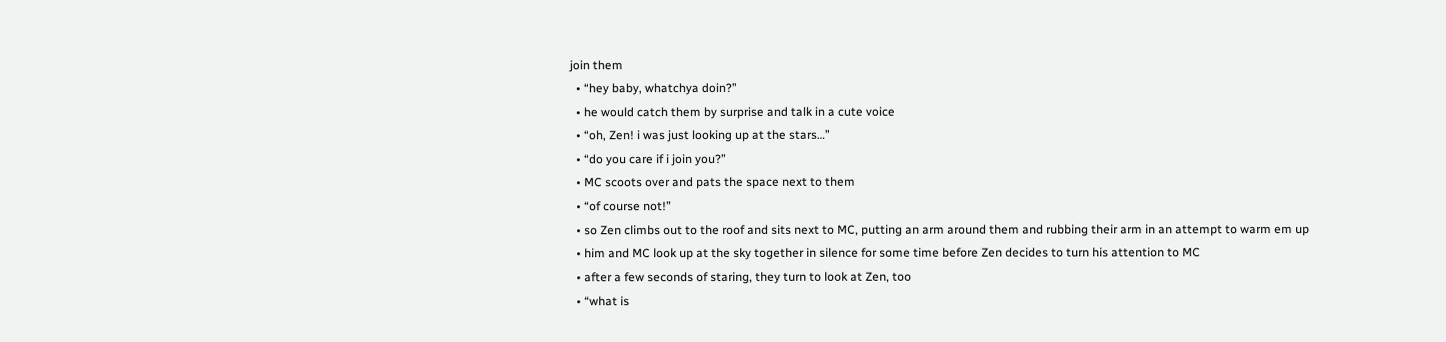join them
  • “hey baby, whatchya doin?”
  • he would catch them by surprise and talk in a cute voice
  • “oh, Zen! i was just looking up at the stars…”
  • “do you care if i join you?”
  • MC scoots over and pats the space next to them
  • “of course not!”
  • so Zen climbs out to the roof and sits next to MC, putting an arm around them and rubbing their arm in an attempt to warm em up
  • him and MC look up at the sky together in silence for some time before Zen decides to turn his attention to MC
  • after a few seconds of staring, they turn to look at Zen, too
  • “what is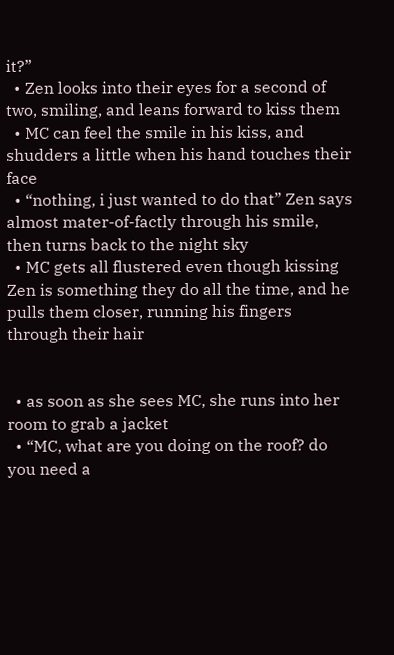it?”
  • Zen looks into their eyes for a second of two, smiling, and leans forward to kiss them
  • MC can feel the smile in his kiss, and shudders a little when his hand touches their face
  • “nothing, i just wanted to do that” Zen says almost mater-of-factly through his smile, then turns back to the night sky
  • MC gets all flustered even though kissing Zen is something they do all the time, and he pulls them closer, running his fingers through their hair


  • as soon as she sees MC, she runs into her room to grab a jacket
  • “MC, what are you doing on the roof? do you need a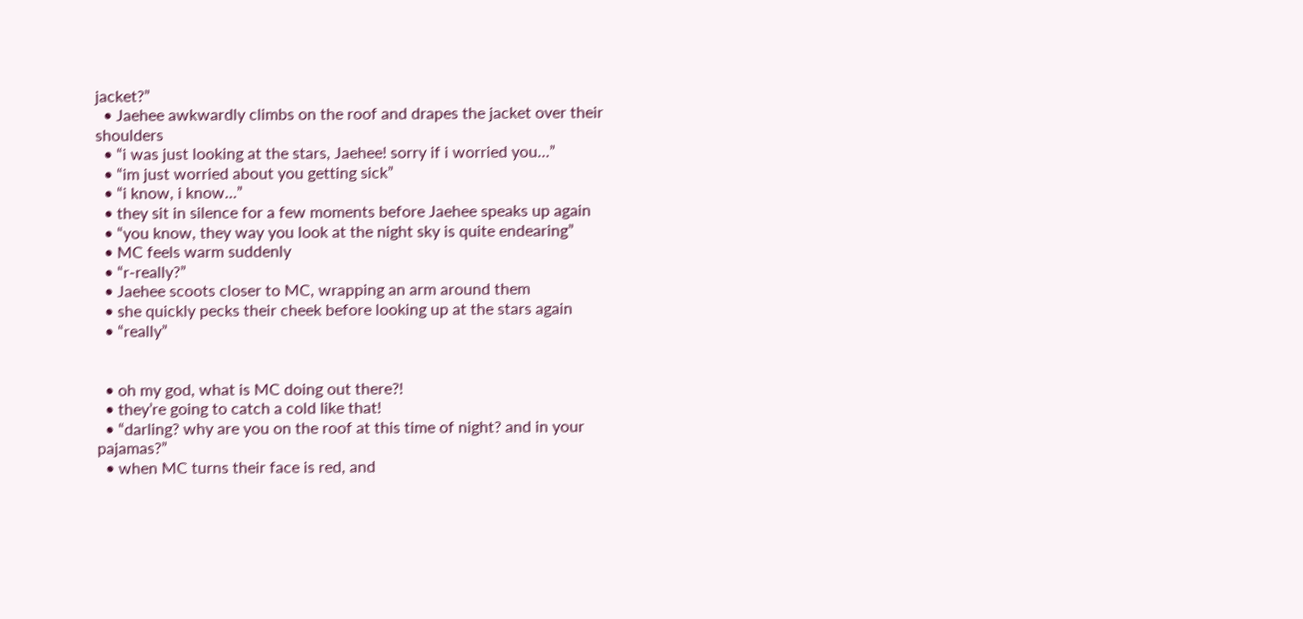jacket?”
  • Jaehee awkwardly climbs on the roof and drapes the jacket over their shoulders
  • “i was just looking at the stars, Jaehee! sorry if i worried you…”
  • “im just worried about you getting sick”
  • “i know, i know…”
  • they sit in silence for a few moments before Jaehee speaks up again
  • “you know, they way you look at the night sky is quite endearing”
  • MC feels warm suddenly
  • “r-really?”
  • Jaehee scoots closer to MC, wrapping an arm around them
  • she quickly pecks their cheek before looking up at the stars again
  • “really”


  • oh my god, what is MC doing out there?!
  • they’re going to catch a cold like that!
  • “darling? why are you on the roof at this time of night? and in your pajamas?”
  • when MC turns their face is red, and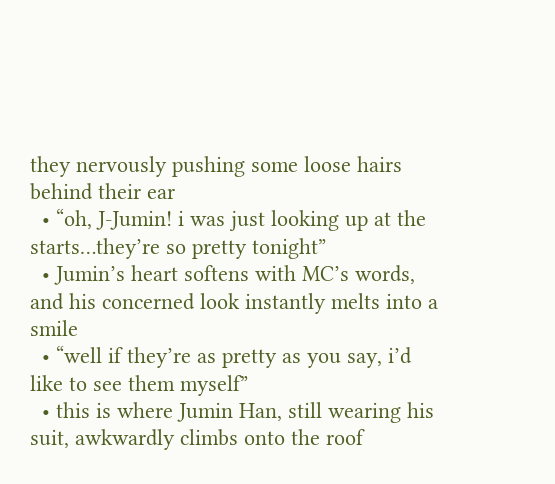they nervously pushing some loose hairs behind their ear
  • “oh, J-Jumin! i was just looking up at the starts…they’re so pretty tonight”
  • Jumin’s heart softens with MC’s words, and his concerned look instantly melts into a smile
  • “well if they’re as pretty as you say, i’d like to see them myself”
  • this is where Jumin Han, still wearing his suit, awkwardly climbs onto the roof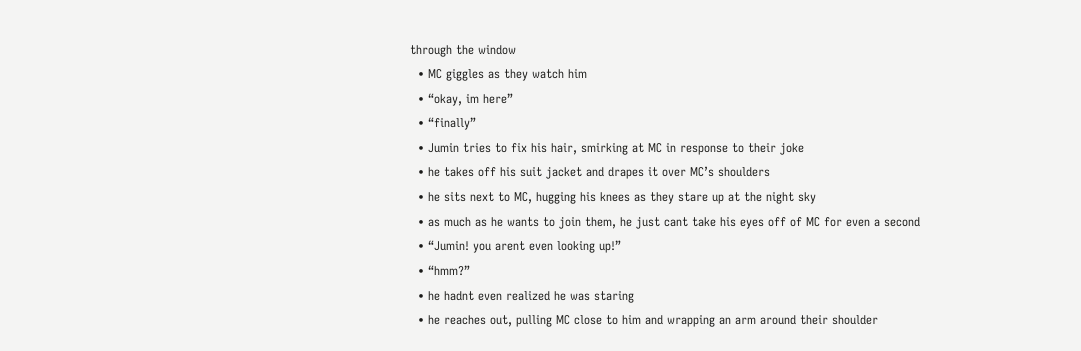through the window
  • MC giggles as they watch him
  • “okay, im here”
  • “finally”
  • Jumin tries to fix his hair, smirking at MC in response to their joke
  • he takes off his suit jacket and drapes it over MC’s shoulders
  • he sits next to MC, hugging his knees as they stare up at the night sky
  • as much as he wants to join them, he just cant take his eyes off of MC for even a second
  • “Jumin! you arent even looking up!”
  • “hmm?”
  • he hadnt even realized he was staring
  • he reaches out, pulling MC close to him and wrapping an arm around their shoulder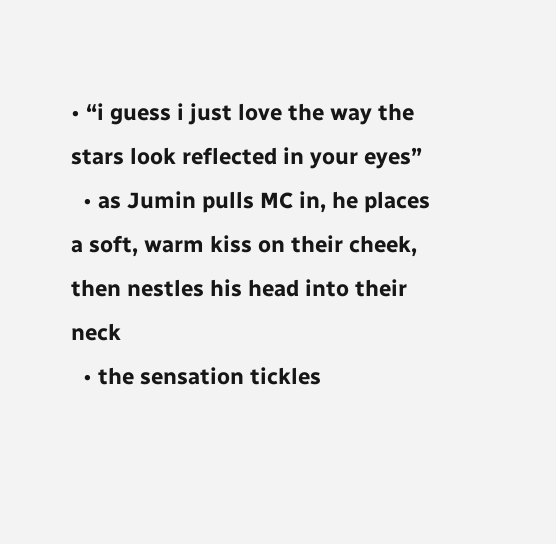• “i guess i just love the way the stars look reflected in your eyes”
  • as Jumin pulls MC in, he places a soft, warm kiss on their cheek, then nestles his head into their neck
  • the sensation tickles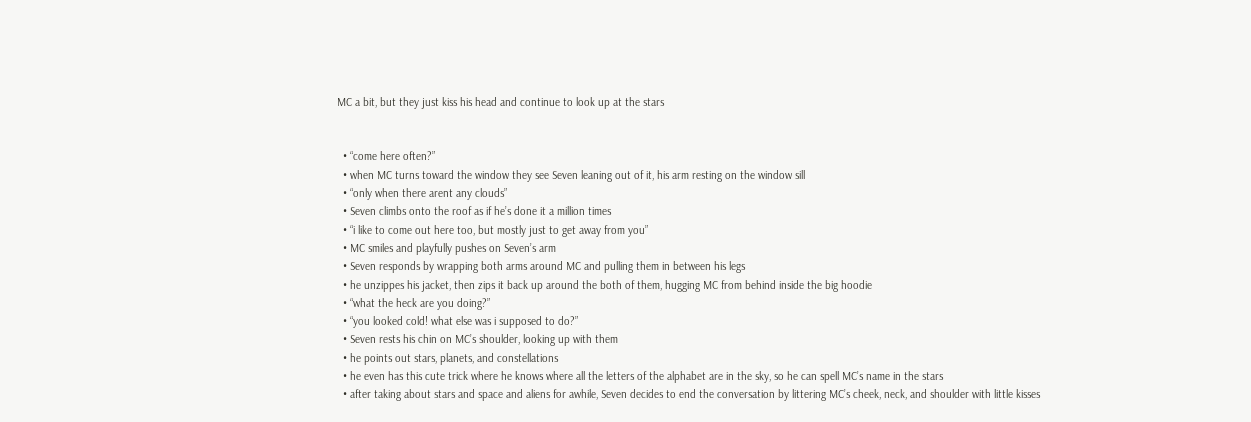MC a bit, but they just kiss his head and continue to look up at the stars


  • “come here often?”
  • when MC turns toward the window they see Seven leaning out of it, his arm resting on the window sill
  • “only when there arent any clouds”
  • Seven climbs onto the roof as if he’s done it a million times
  • “i like to come out here too, but mostly just to get away from you”
  • MC smiles and playfully pushes on Seven’s arm
  • Seven responds by wrapping both arms around MC and pulling them in between his legs
  • he unzippes his jacket, then zips it back up around the both of them, hugging MC from behind inside the big hoodie
  • “what the heck are you doing?”
  • “you looked cold! what else was i supposed to do?”
  • Seven rests his chin on MC’s shoulder, looking up with them
  • he points out stars, planets, and constellations
  • he even has this cute trick where he knows where all the letters of the alphabet are in the sky, so he can spell MC’s name in the stars
  • after taking about stars and space and aliens for awhile, Seven decides to end the conversation by littering MC’s cheek, neck, and shoulder with little kisses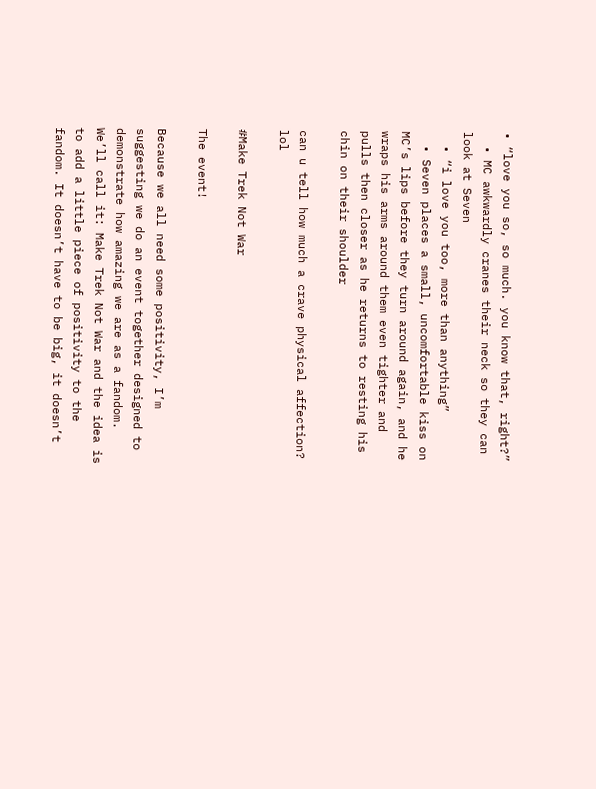• “love you so, so much. you know that, right?”
  • MC awkwardly cranes their neck so they can look at Seven
  • “i love you too, more than anything”
  • Seven places a small, uncomfortable kiss on MC’s lips before they turn around again, and he wraps his arms around them even tighter and pulls then closer as he returns to resting his chin on their shoulder

can u tell how much a crave physical affection? lol

#Make Trek Not War

The event!

Because we all need some positivity, I’m suggesting we do an event together designed to demonstrate how amazing we are as a fandom. We’ll call it: Make Trek Not War and the idea is to add a little piece of positivity to the fandom. It doesn’t have to be big, it doesn’t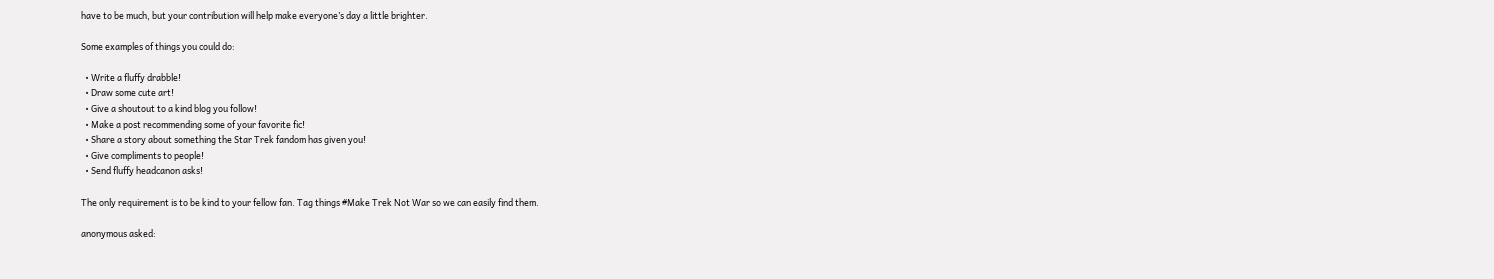have to be much, but your contribution will help make everyone’s day a little brighter.

Some examples of things you could do:

  • Write a fluffy drabble!
  • Draw some cute art!
  • Give a shoutout to a kind blog you follow!
  • Make a post recommending some of your favorite fic!
  • Share a story about something the Star Trek fandom has given you!
  • Give compliments to people!
  • Send fluffy headcanon asks!

The only requirement is to be kind to your fellow fan. Tag things #Make Trek Not War so we can easily find them.

anonymous asked: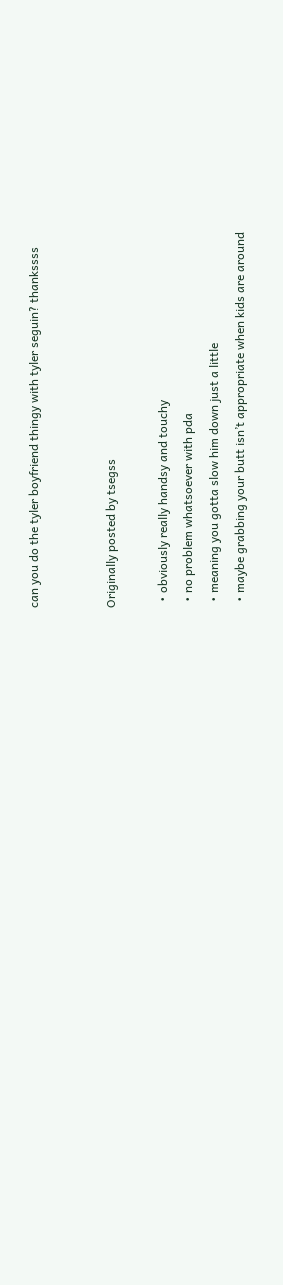can you do the tyler boyfriend thingy with tyler seguin? thankssss


Originally posted by tsegss

  • obviously really handsy and touchy
  • no problem whatsoever with pda
  • meaning you gotta slow him down just a little
  • maybe grabbing your butt isn’t appropriate when kids are around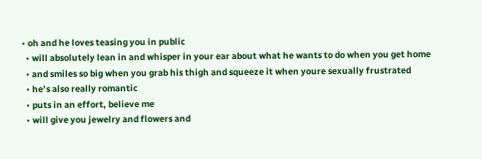• oh and he loves teasing you in public
  • will absolutely lean in and whisper in your ear about what he wants to do when you get home
  • and smiles so big when you grab his thigh and squeeze it when youre sexually frustrated
  • he’s also really romantic
  • puts in an effort, believe me
  • will give you jewelry and flowers and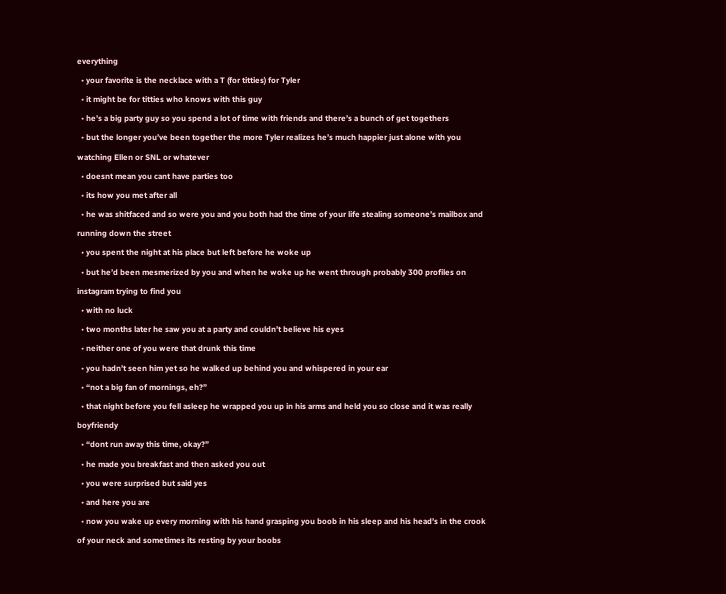everything
  • your favorite is the necklace with a T (for titties) for Tyler
  • it might be for titties who knows with this guy
  • he’s a big party guy so you spend a lot of time with friends and there’s a bunch of get togethers
  • but the longer you’ve been together the more Tyler realizes he’s much happier just alone with you watching Ellen or SNL or whatever
  • doesnt mean you cant have parties too
  • its how you met after all
  • he was shitfaced and so were you and you both had the time of your life stealing someone’s mailbox and running down the street
  • you spent the night at his place but left before he woke up
  • but he’d been mesmerized by you and when he woke up he went through probably 300 profiles on instagram trying to find you
  • with no luck
  • two months later he saw you at a party and couldn’t believe his eyes
  • neither one of you were that drunk this time
  • you hadn’t seen him yet so he walked up behind you and whispered in your ear
  • “not a big fan of mornings, eh?”
  • that night before you fell asleep he wrapped you up in his arms and held you so close and it was really boyfriendy
  • “dont run away this time, okay?”
  • he made you breakfast and then asked you out
  • you were surprised but said yes
  • and here you are
  • now you wake up every morning with his hand grasping you boob in his sleep and his head’s in the crook of your neck and sometimes its resting by your boobs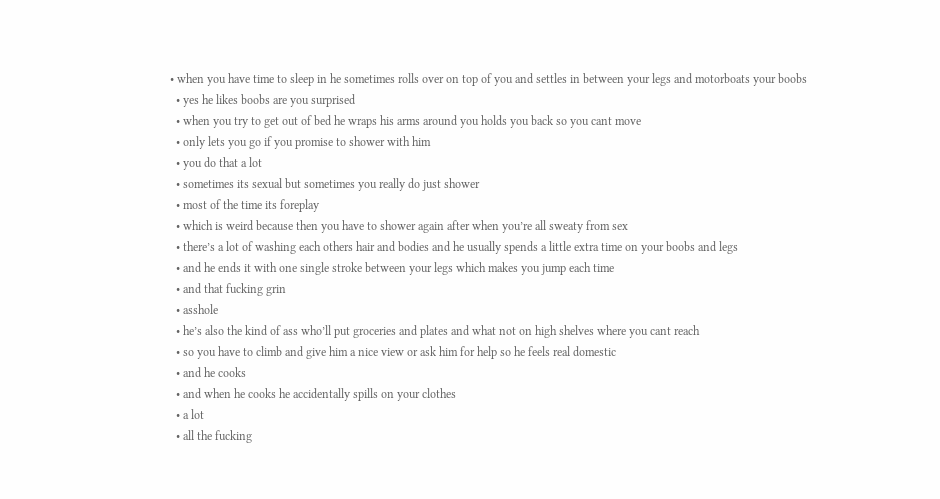• when you have time to sleep in he sometimes rolls over on top of you and settles in between your legs and motorboats your boobs
  • yes he likes boobs are you surprised
  • when you try to get out of bed he wraps his arms around you holds you back so you cant move
  • only lets you go if you promise to shower with him
  • you do that a lot
  • sometimes its sexual but sometimes you really do just shower
  • most of the time its foreplay
  • which is weird because then you have to shower again after when you’re all sweaty from sex
  • there’s a lot of washing each others hair and bodies and he usually spends a little extra time on your boobs and legs
  • and he ends it with one single stroke between your legs which makes you jump each time
  • and that fucking grin
  • asshole
  • he’s also the kind of ass who’ll put groceries and plates and what not on high shelves where you cant reach
  • so you have to climb and give him a nice view or ask him for help so he feels real domestic
  • and he cooks
  • and when he cooks he accidentally spills on your clothes
  • a lot
  • all the fucking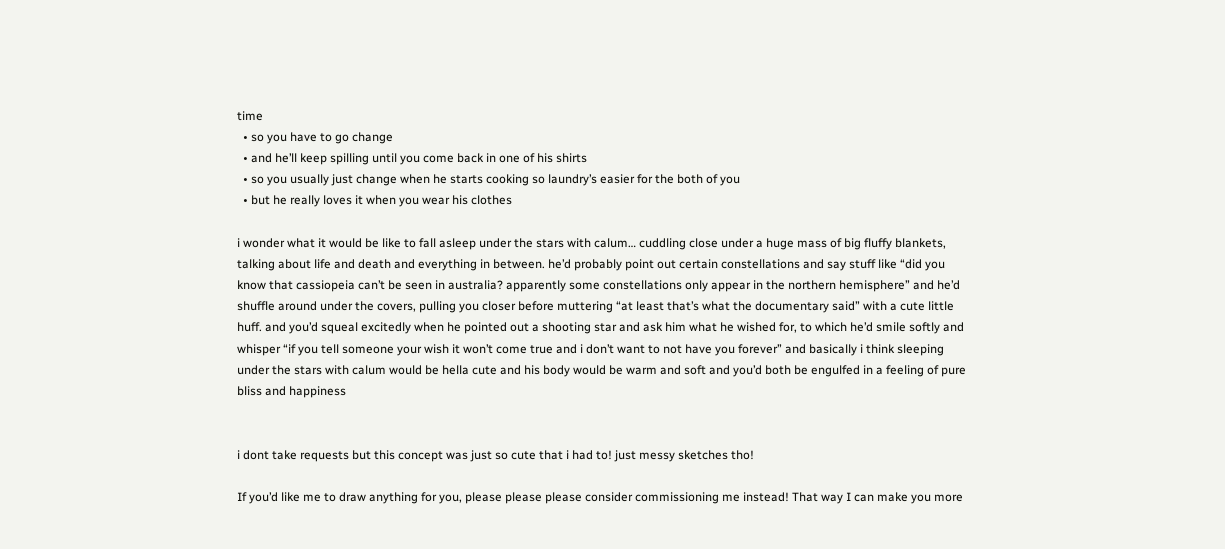time
  • so you have to go change
  • and he’ll keep spilling until you come back in one of his shirts
  • so you usually just change when he starts cooking so laundry’s easier for the both of you
  • but he really loves it when you wear his clothes

i wonder what it would be like to fall asleep under the stars with calum… cuddling close under a huge mass of big fluffy blankets, talking about life and death and everything in between. he’d probably point out certain constellations and say stuff like “did you know that cassiopeia can’t be seen in australia? apparently some constellations only appear in the northern hemisphere” and he’d shuffle around under the covers, pulling you closer before muttering “at least that’s what the documentary said” with a cute little huff. and you’d squeal excitedly when he pointed out a shooting star and ask him what he wished for, to which he’d smile softly and whisper “if you tell someone your wish it won’t come true and i don’t want to not have you forever” and basically i think sleeping under the stars with calum would be hella cute and his body would be warm and soft and you’d both be engulfed in a feeling of pure bliss and happiness


i dont take requests but this concept was just so cute that i had to! just messy sketches tho!

If you’d like me to draw anything for you, please please please consider commissioning me instead! That way I can make you more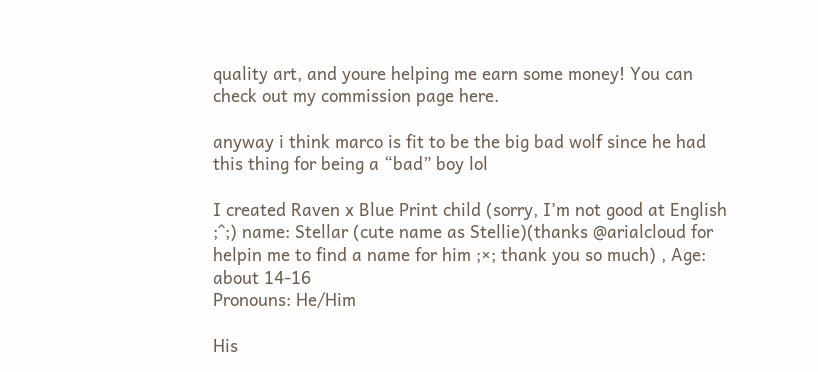quality art, and youre helping me earn some money! You can check out my commission page here.

anyway i think marco is fit to be the big bad wolf since he had this thing for being a “bad” boy lol

I created Raven x Blue Print child (sorry, I’m not good at English ;^;) name: Stellar (cute name as Stellie)(thanks @arialcloud for helpin me to find a name for him ;×; thank you so much) , Age: about 14-16
Pronouns: He/Him

His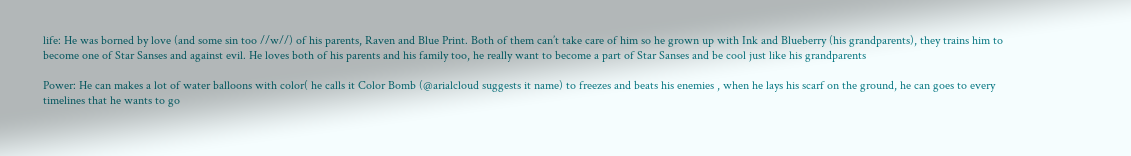life: He was borned by love (and some sin too //w//) of his parents, Raven and Blue Print. Both of them can’t take care of him so he grown up with Ink and Blueberry (his grandparents), they trains him to become one of Star Sanses and against evil. He loves both of his parents and his family too, he really want to become a part of Star Sanses and be cool just like his grandparents

Power: He can makes a lot of water balloons with color( he calls it Color Bomb (@arialcloud suggests it name) to freezes and beats his enemies , when he lays his scarf on the ground, he can goes to every timelines that he wants to go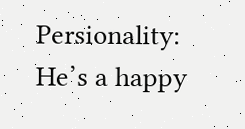Persionality: He’s a happy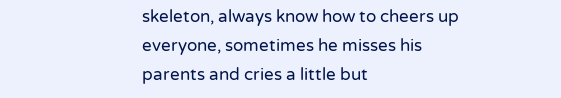skeleton, always know how to cheers up everyone, sometimes he misses his parents and cries a little but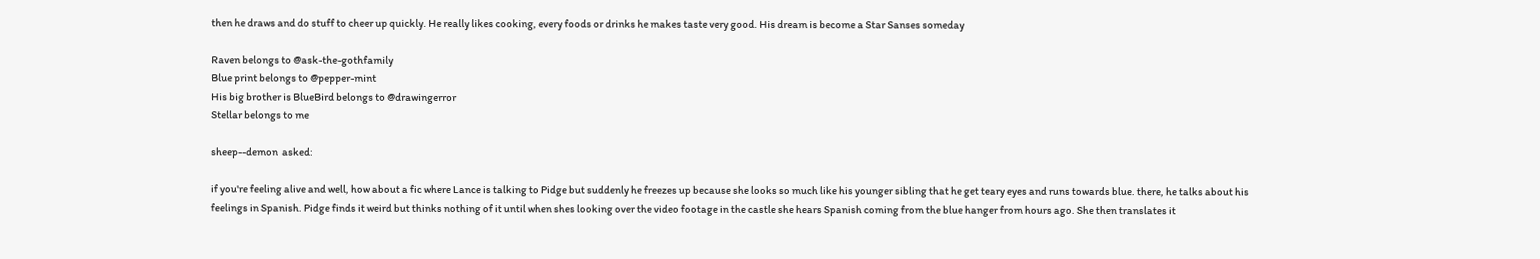then he draws and do stuff to cheer up quickly. He really likes cooking, every foods or drinks he makes taste very good. His dream is become a Star Sanses someday

Raven belongs to @ask-the-gothfamily
Blue print belongs to @pepper-mint
His big brother is BlueBird belongs to @drawingerror
Stellar belongs to me

sheep--demon  asked:

if you're feeling alive and well, how about a fic where Lance is talking to Pidge but suddenly he freezes up because she looks so much like his younger sibling that he get teary eyes and runs towards blue. there, he talks about his feelings in Spanish. Pidge finds it weird but thinks nothing of it until when shes looking over the video footage in the castle she hears Spanish coming from the blue hanger from hours ago. She then translates it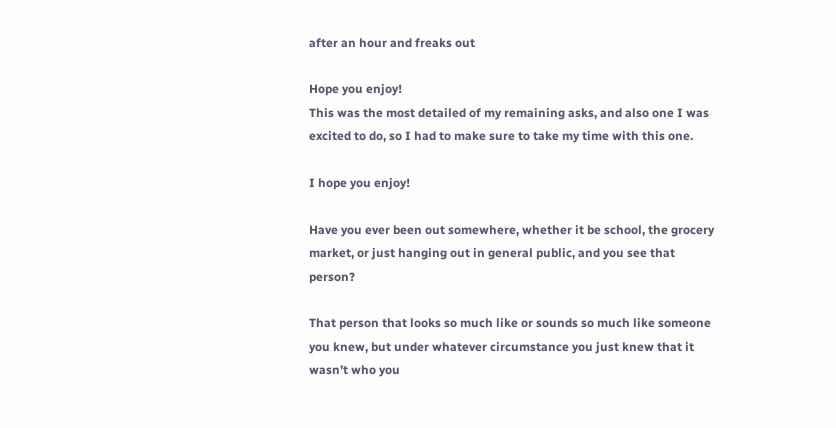after an hour and freaks out

Hope you enjoy!
This was the most detailed of my remaining asks, and also one I was excited to do, so I had to make sure to take my time with this one.

I hope you enjoy!

Have you ever been out somewhere, whether it be school, the grocery market, or just hanging out in general public, and you see that person?

That person that looks so much like or sounds so much like someone you knew, but under whatever circumstance you just knew that it wasn’t who you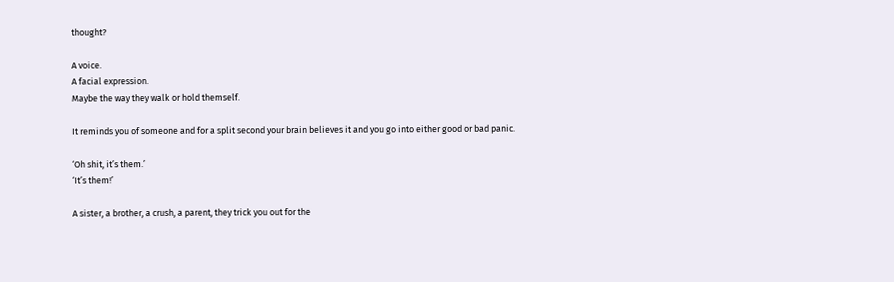thought?

A voice.
A facial expression.
Maybe the way they walk or hold themself.

It reminds you of someone and for a split second your brain believes it and you go into either good or bad panic.

‘Oh shit, it’s them.’
‘It’s them!’

A sister, a brother, a crush, a parent, they trick you out for the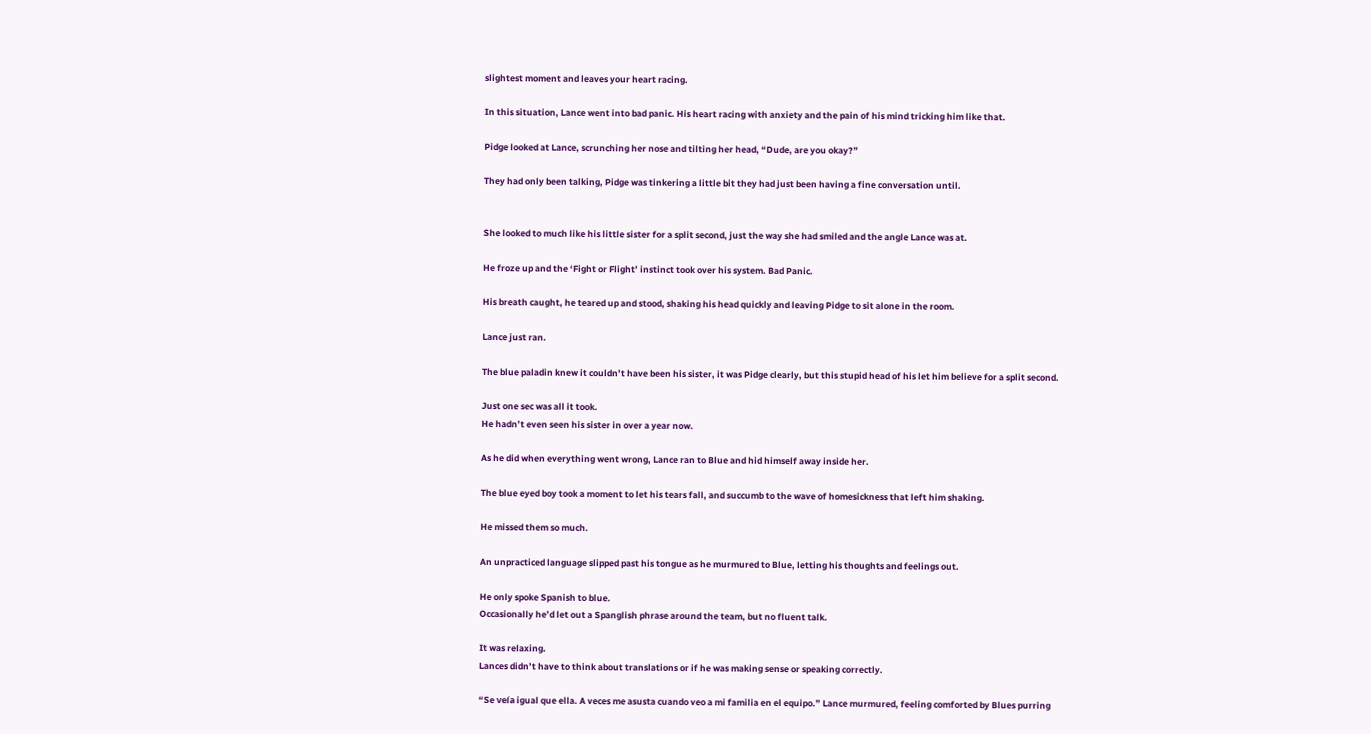slightest moment and leaves your heart racing.

In this situation, Lance went into bad panic. His heart racing with anxiety and the pain of his mind tricking him like that.

Pidge looked at Lance, scrunching her nose and tilting her head, “Dude, are you okay?”

They had only been talking, Pidge was tinkering a little bit they had just been having a fine conversation until.


She looked to much like his little sister for a split second, just the way she had smiled and the angle Lance was at.

He froze up and the ‘Fight or Flight’ instinct took over his system. Bad Panic.

His breath caught, he teared up and stood, shaking his head quickly and leaving Pidge to sit alone in the room.

Lance just ran.

The blue paladin knew it couldn’t have been his sister, it was Pidge clearly, but this stupid head of his let him believe for a split second.

Just one sec was all it took.
He hadn’t even seen his sister in over a year now.

As he did when everything went wrong, Lance ran to Blue and hid himself away inside her.

The blue eyed boy took a moment to let his tears fall, and succumb to the wave of homesickness that left him shaking.

He missed them so much.

An unpracticed language slipped past his tongue as he murmured to Blue, letting his thoughts and feelings out.

He only spoke Spanish to blue.
Occasionally he’d let out a Spanglish phrase around the team, but no fluent talk.

It was relaxing.
Lances didn’t have to think about translations or if he was making sense or speaking correctly.

“Se veía igual que ella. A veces me asusta cuando veo a mi familia en el equipo.” Lance murmured, feeling comforted by Blues purring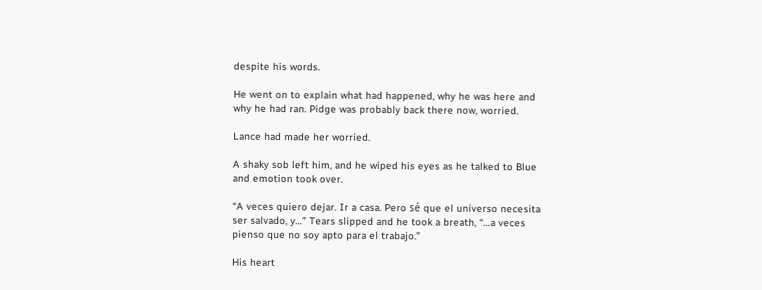despite his words.

He went on to explain what had happened, why he was here and why he had ran. Pidge was probably back there now, worried.

Lance had made her worried.

A shaky sob left him, and he wiped his eyes as he talked to Blue and emotion took over.

“A veces quiero dejar. Ir a casa. Pero sé que el universo necesita ser salvado, y…” Tears slipped and he took a breath, “…a veces pienso que no soy apto para el trabajo.”

His heart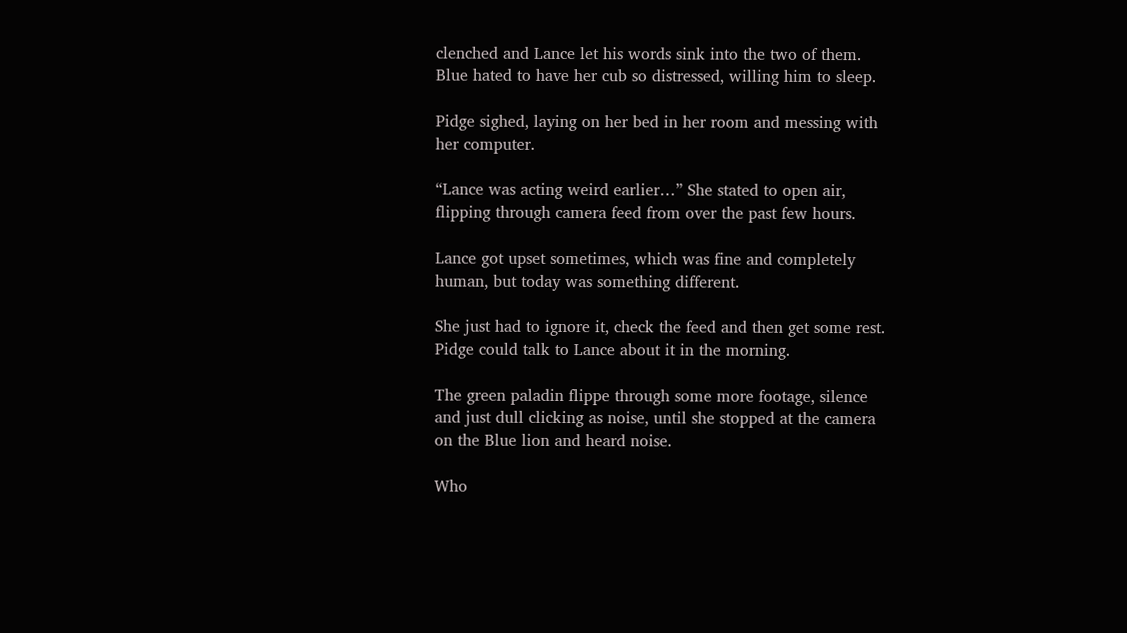clenched and Lance let his words sink into the two of them. Blue hated to have her cub so distressed, willing him to sleep.

Pidge sighed, laying on her bed in her room and messing with her computer.

“Lance was acting weird earlier…” She stated to open air, flipping through camera feed from over the past few hours.

Lance got upset sometimes, which was fine and completely human, but today was something different.

She just had to ignore it, check the feed and then get some rest. Pidge could talk to Lance about it in the morning.

The green paladin flippe through some more footage, silence and just dull clicking as noise, until she stopped at the camera on the Blue lion and heard noise.

Who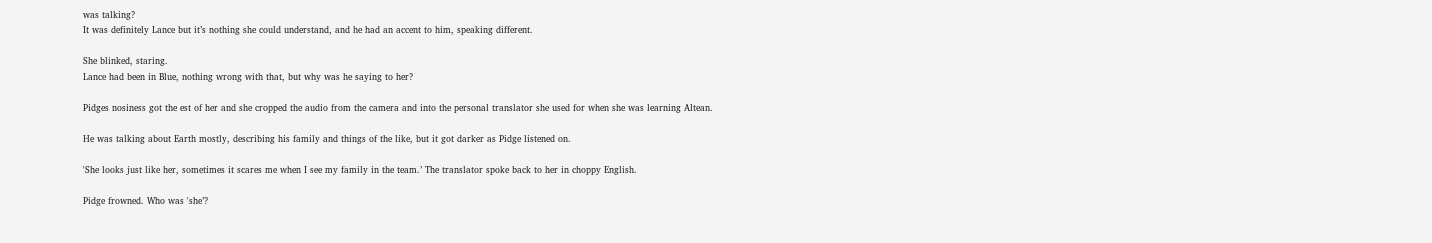was talking?
It was definitely Lance but it’s nothing she could understand, and he had an accent to him, speaking different.

She blinked, staring.
Lance had been in Blue, nothing wrong with that, but why was he saying to her?

Pidges nosiness got the est of her and she cropped the audio from the camera and into the personal translator she used for when she was learning Altean.

He was talking about Earth mostly, describing his family and things of the like, but it got darker as Pidge listened on.

'She looks just like her, sometimes it scares me when I see my family in the team.’ The translator spoke back to her in choppy English.

Pidge frowned. Who was 'she’?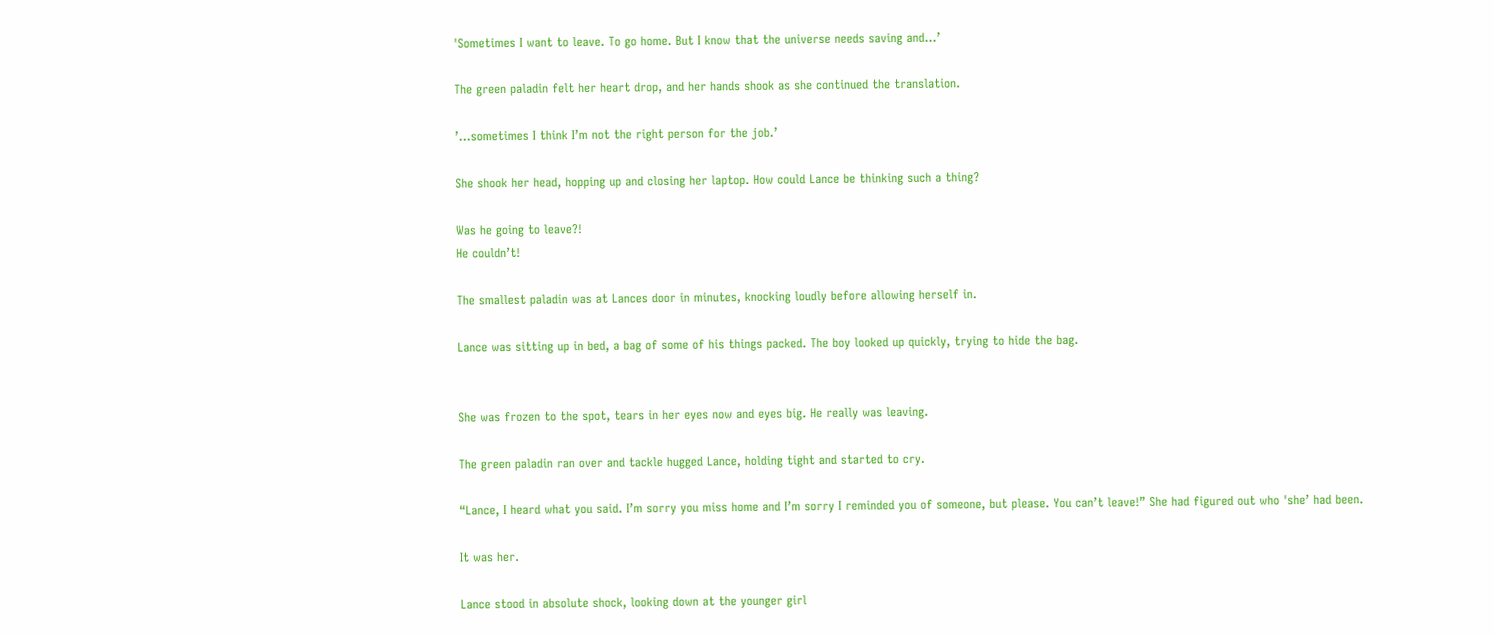'Sometimes I want to leave. To go home. But I know that the universe needs saving and…’

The green paladin felt her heart drop, and her hands shook as she continued the translation.

’…sometimes I think I’m not the right person for the job.’

She shook her head, hopping up and closing her laptop. How could Lance be thinking such a thing?

Was he going to leave?!
He couldn’t!

The smallest paladin was at Lances door in minutes, knocking loudly before allowing herself in.

Lance was sitting up in bed, a bag of some of his things packed. The boy looked up quickly, trying to hide the bag.


She was frozen to the spot, tears in her eyes now and eyes big. He really was leaving.

The green paladin ran over and tackle hugged Lance, holding tight and started to cry.

“Lance, I heard what you said. I’m sorry you miss home and I’m sorry I reminded you of someone, but please. You can’t leave!” She had figured out who 'she’ had been.

It was her.

Lance stood in absolute shock, looking down at the younger girl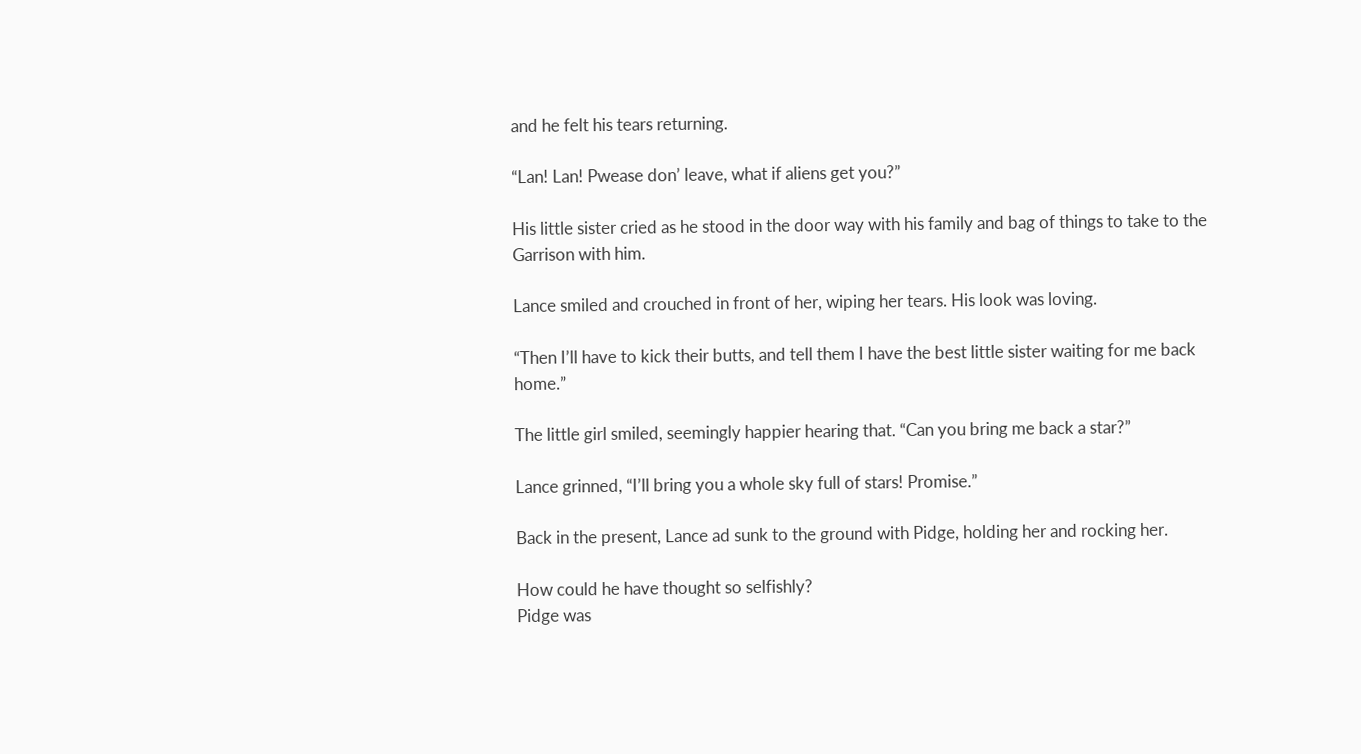and he felt his tears returning.

“Lan! Lan! Pwease don’ leave, what if aliens get you?”

His little sister cried as he stood in the door way with his family and bag of things to take to the Garrison with him.

Lance smiled and crouched in front of her, wiping her tears. His look was loving.

“Then I’ll have to kick their butts, and tell them I have the best little sister waiting for me back home.”

The little girl smiled, seemingly happier hearing that. “Can you bring me back a star?”

Lance grinned, “I’ll bring you a whole sky full of stars! Promise.”

Back in the present, Lance ad sunk to the ground with Pidge, holding her and rocking her.

How could he have thought so selfishly?
Pidge was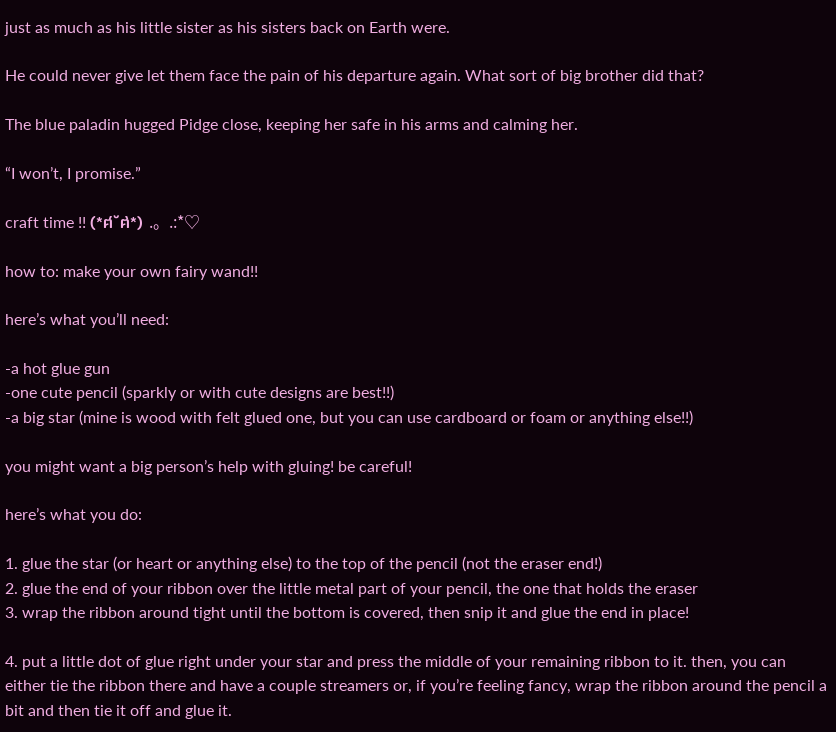just as much as his little sister as his sisters back on Earth were.

He could never give let them face the pain of his departure again. What sort of big brother did that?

The blue paladin hugged Pidge close, keeping her safe in his arms and calming her.

“I won’t, I promise.”

craft time !! (*ฅ́˘ฅ̀*) .。.:*♡

how to: make your own fairy wand!!

here’s what you’ll need:

-a hot glue gun
-one cute pencil (sparkly or with cute designs are best!!)
-a big star (mine is wood with felt glued one, but you can use cardboard or foam or anything else!!)

you might want a big person’s help with gluing! be careful!

here’s what you do:

1. glue the star (or heart or anything else) to the top of the pencil (not the eraser end!)
2. glue the end of your ribbon over the little metal part of your pencil, the one that holds the eraser
3. wrap the ribbon around tight until the bottom is covered, then snip it and glue the end in place!

4. put a little dot of glue right under your star and press the middle of your remaining ribbon to it. then, you can either tie the ribbon there and have a couple streamers or, if you’re feeling fancy, wrap the ribbon around the pencil a bit and then tie it off and glue it.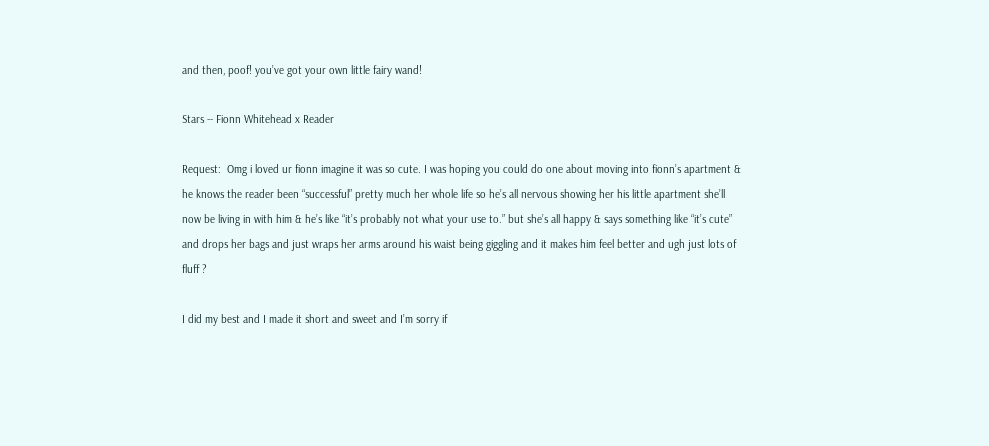and then, poof! you’ve got your own little fairy wand!

Stars -- Fionn Whitehead x Reader

Request:  Omg i loved ur fionn imagine it was so cute. I was hoping you could do one about moving into fionn’s apartment & he knows the reader been “successful” pretty much her whole life so he’s all nervous showing her his little apartment she’ll now be living in with him & he’s like “it’s probably not what your use to.” but she’s all happy & says something like “it’s cute” and drops her bags and just wraps her arms around his waist being giggling and it makes him feel better and ugh just lots of fluff ?

I did my best and I made it short and sweet and I’m sorry if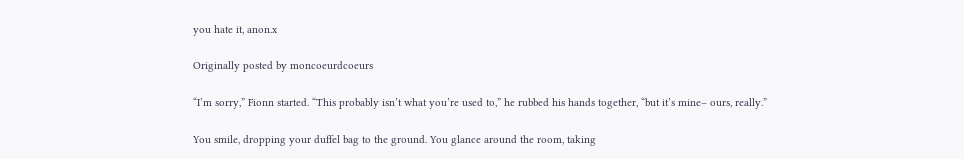you hate it, anon.x

Originally posted by moncoeurdcoeurs

“I’m sorry,” Fionn started. “This probably isn’t what you’re used to,” he rubbed his hands together, “but it’s mine– ours, really.”

You smile, dropping your duffel bag to the ground. You glance around the room, taking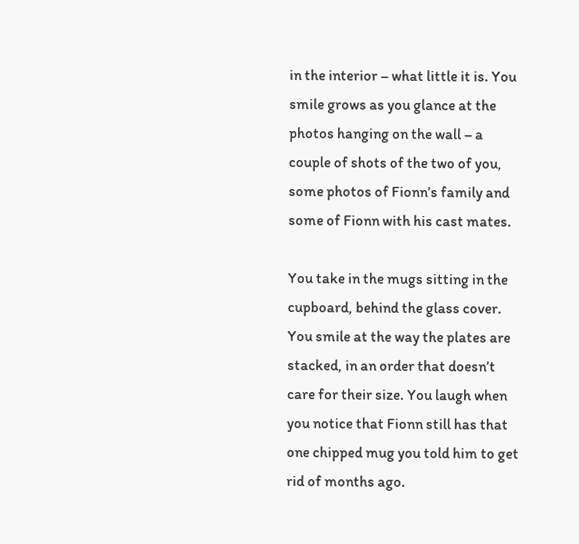in the interior – what little it is. You smile grows as you glance at the photos hanging on the wall – a couple of shots of the two of you, some photos of Fionn’s family and some of Fionn with his cast mates.

You take in the mugs sitting in the cupboard, behind the glass cover. You smile at the way the plates are stacked, in an order that doesn’t care for their size. You laugh when you notice that Fionn still has that one chipped mug you told him to get rid of months ago.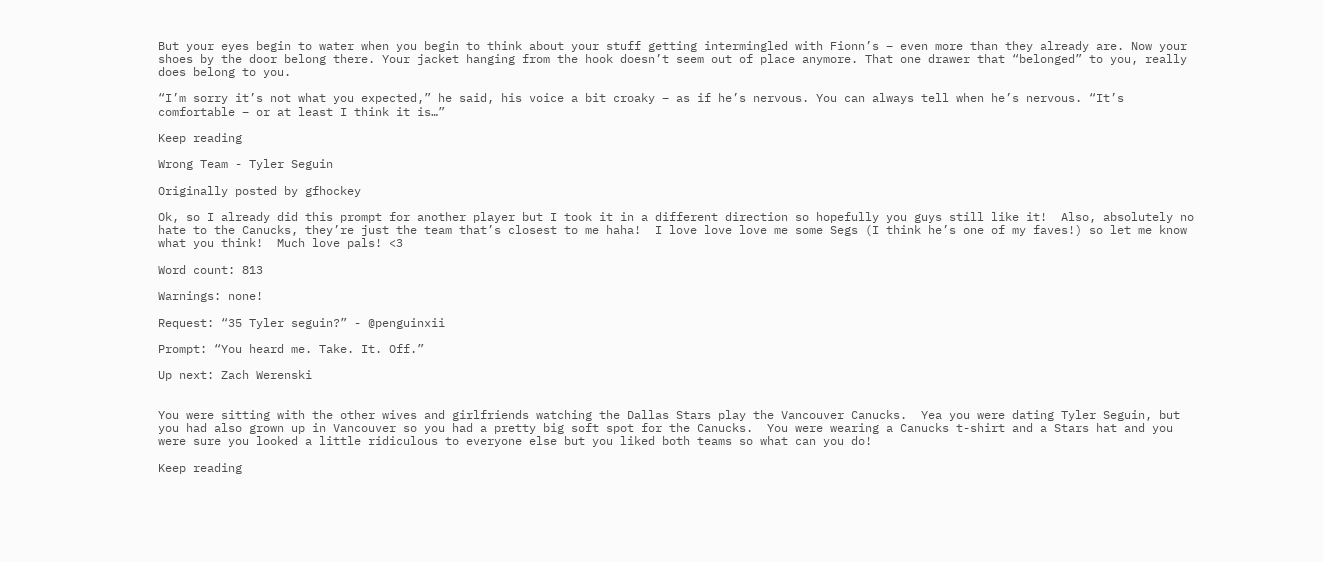But your eyes begin to water when you begin to think about your stuff getting intermingled with Fionn’s – even more than they already are. Now your shoes by the door belong there. Your jacket hanging from the hook doesn’t seem out of place anymore. That one drawer that “belonged” to you, really does belong to you.

“I’m sorry it’s not what you expected,” he said, his voice a bit croaky – as if he’s nervous. You can always tell when he’s nervous. “It’s comfortable – or at least I think it is…”

Keep reading

Wrong Team - Tyler Seguin

Originally posted by gfhockey

Ok, so I already did this prompt for another player but I took it in a different direction so hopefully you guys still like it!  Also, absolutely no hate to the Canucks, they’re just the team that’s closest to me haha!  I love love love me some Segs (I think he’s one of my faves!) so let me know what you think!  Much love pals! <3

Word count: 813

Warnings: none!

Request: “35 Tyler seguin?” - @penguinxii

Prompt: “You heard me. Take. It. Off.”

Up next: Zach Werenski


You were sitting with the other wives and girlfriends watching the Dallas Stars play the Vancouver Canucks.  Yea you were dating Tyler Seguin, but you had also grown up in Vancouver so you had a pretty big soft spot for the Canucks.  You were wearing a Canucks t-shirt and a Stars hat and you were sure you looked a little ridiculous to everyone else but you liked both teams so what can you do!

Keep reading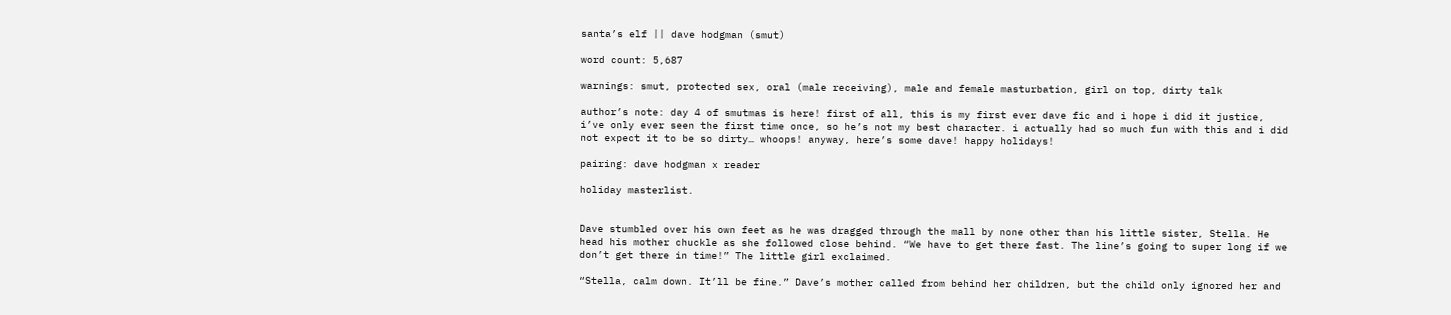santa’s elf || dave hodgman (smut)

word count: 5,687

warnings: smut, protected sex, oral (male receiving), male and female masturbation, girl on top, dirty talk

author’s note: day 4 of smutmas is here! first of all, this is my first ever dave fic and i hope i did it justice, i’ve only ever seen the first time once, so he’s not my best character. i actually had so much fun with this and i did not expect it to be so dirty… whoops! anyway, here’s some dave! happy holidays!

pairing: dave hodgman x reader

holiday masterlist.


Dave stumbled over his own feet as he was dragged through the mall by none other than his little sister, Stella. He head his mother chuckle as she followed close behind. “We have to get there fast. The line’s going to super long if we don’t get there in time!” The little girl exclaimed.

“Stella, calm down. It’ll be fine.” Dave’s mother called from behind her children, but the child only ignored her and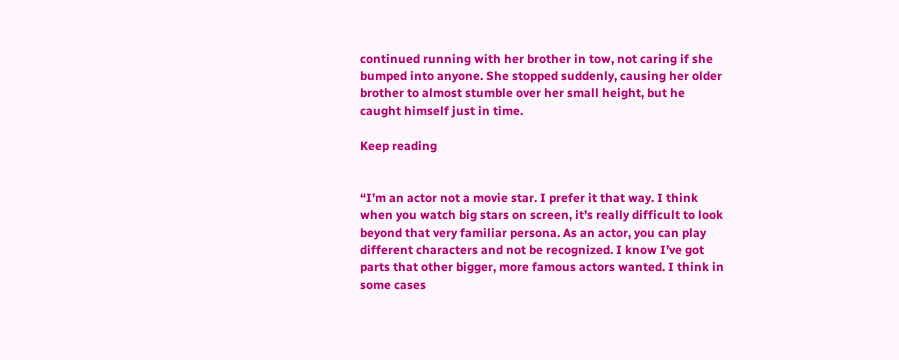continued running with her brother in tow, not caring if she bumped into anyone. She stopped suddenly, causing her older brother to almost stumble over her small height, but he caught himself just in time.

Keep reading


“I’m an actor not a movie star. I prefer it that way. I think when you watch big stars on screen, it’s really difficult to look beyond that very familiar persona. As an actor, you can play different characters and not be recognized. I know I’ve got parts that other bigger, more famous actors wanted. I think in some cases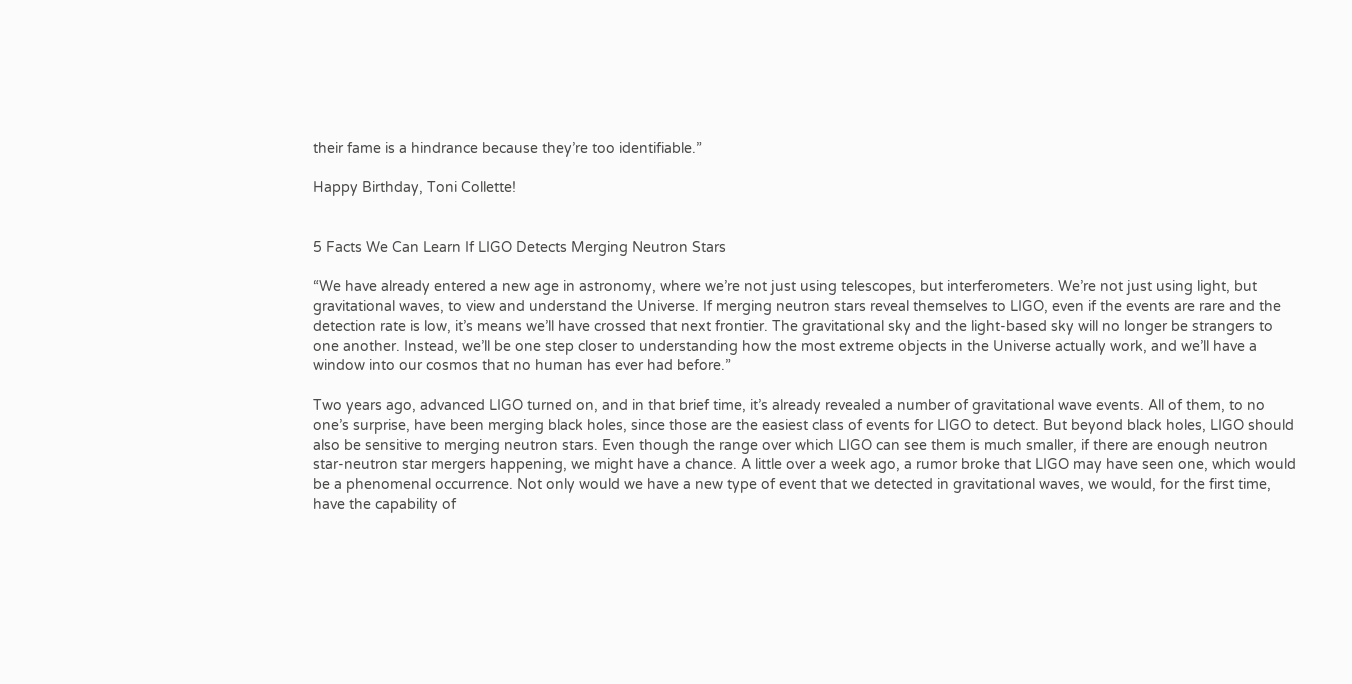their fame is a hindrance because they’re too identifiable.”

Happy Birthday, Toni Collette!


5 Facts We Can Learn If LIGO Detects Merging Neutron Stars

“We have already entered a new age in astronomy, where we’re not just using telescopes, but interferometers. We’re not just using light, but gravitational waves, to view and understand the Universe. If merging neutron stars reveal themselves to LIGO, even if the events are rare and the detection rate is low, it’s means we’ll have crossed that next frontier. The gravitational sky and the light-based sky will no longer be strangers to one another. Instead, we’ll be one step closer to understanding how the most extreme objects in the Universe actually work, and we’ll have a window into our cosmos that no human has ever had before.”

Two years ago, advanced LIGO turned on, and in that brief time, it’s already revealed a number of gravitational wave events. All of them, to no one’s surprise, have been merging black holes, since those are the easiest class of events for LIGO to detect. But beyond black holes, LIGO should also be sensitive to merging neutron stars. Even though the range over which LIGO can see them is much smaller, if there are enough neutron star-neutron star mergers happening, we might have a chance. A little over a week ago, a rumor broke that LIGO may have seen one, which would be a phenomenal occurrence. Not only would we have a new type of event that we detected in gravitational waves, we would, for the first time, have the capability of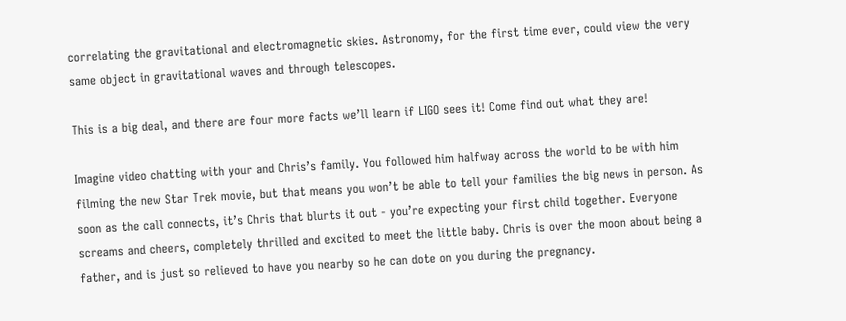correlating the gravitational and electromagnetic skies. Astronomy, for the first time ever, could view the very same object in gravitational waves and through telescopes.

This is a big deal, and there are four more facts we’ll learn if LIGO sees it! Come find out what they are!

Imagine video chatting with your and Chris’s family. You followed him halfway across the world to be with him filming the new Star Trek movie, but that means you won’t be able to tell your families the big news in person. As soon as the call connects, it’s Chris that blurts it out - you’re expecting your first child together. Everyone screams and cheers, completely thrilled and excited to meet the little baby. Chris is over the moon about being a father, and is just so relieved to have you nearby so he can dote on you during the pregnancy.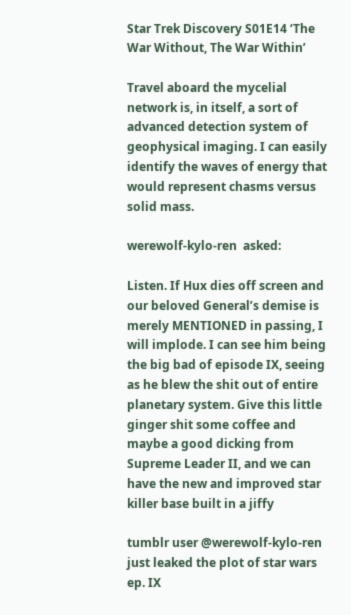Star Trek Discovery S01E14 ‘The War Without, The War Within’

Travel aboard the mycelial network is, in itself, a sort of advanced detection system of geophysical imaging. I can easily identify the waves of energy that would represent chasms versus solid mass.

werewolf-kylo-ren  asked:

Listen. If Hux dies off screen and our beloved General’s demise is merely MENTIONED in passing, I will implode. I can see him being the big bad of episode IX, seeing as he blew the shit out of entire planetary system. Give this little ginger shit some coffee and maybe a good dicking from Supreme Leader II, and we can have the new and improved star killer base built in a jiffy

tumblr user @werewolf-kylo-ren just leaked the plot of star wars ep. IX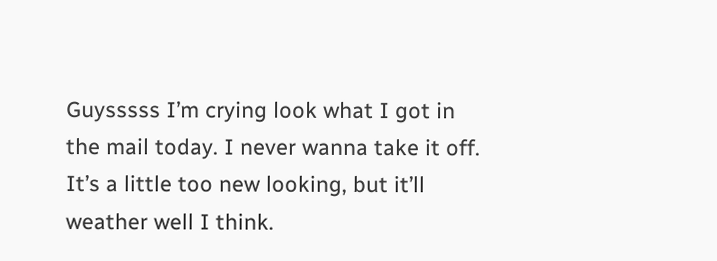Guysssss I’m crying look what I got in the mail today. I never wanna take it off. It’s a little too new looking, but it’ll weather well I think.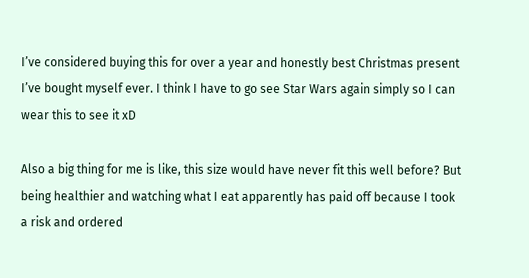I’ve considered buying this for over a year and honestly best Christmas present I’ve bought myself ever. I think I have to go see Star Wars again simply so I can wear this to see it xD

Also a big thing for me is like, this size would have never fit this well before? But being healthier and watching what I eat apparently has paid off because I took a risk and ordered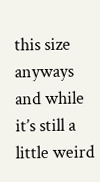this size anyways and while it’s still a little weird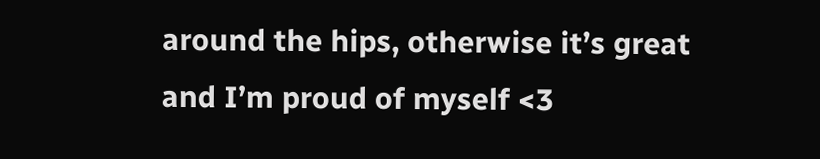around the hips, otherwise it’s great and I’m proud of myself <3